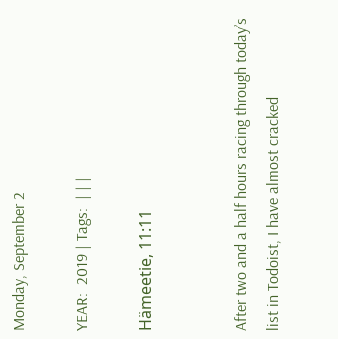Monday, September 2

YEAR:  2019 | Tags:  | | |

Hämeetie, 11:11


After two and a half hours racing through today’s list in Todoist, I have almost cracked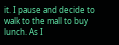it. I pause and decide to walk to the mall to buy lunch. As I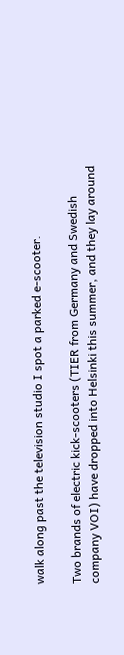walk along past the television studio I spot a parked e-scooter.

Two brands of electric kick-scooters (TIER from Germany and Swedish company VOI) have dropped into Helsinki this summer, and they lay around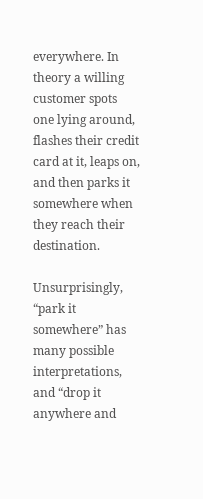everywhere. In theory a willing customer spots one lying around, flashes their credit card at it, leaps on, and then parks it somewhere when they reach their destination.

Unsurprisingly, “park it somewhere” has many possible interpretations, and “drop it anywhere and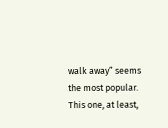walk away” seems the most popular. This one, at least,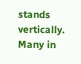stands vertically. Many in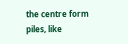the centre form piles, like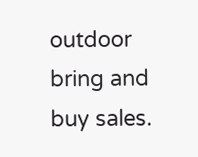outdoor bring and buy sales.